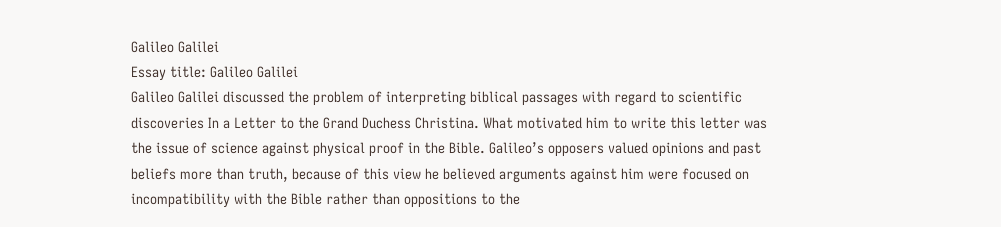Galileo Galilei
Essay title: Galileo Galilei
Galileo Galilei discussed the problem of interpreting biblical passages with regard to scientific discoveries In a Letter to the Grand Duchess Christina. What motivated him to write this letter was the issue of science against physical proof in the Bible. Galileo’s opposers valued opinions and past beliefs more than truth, because of this view he believed arguments against him were focused on incompatibility with the Bible rather than oppositions to the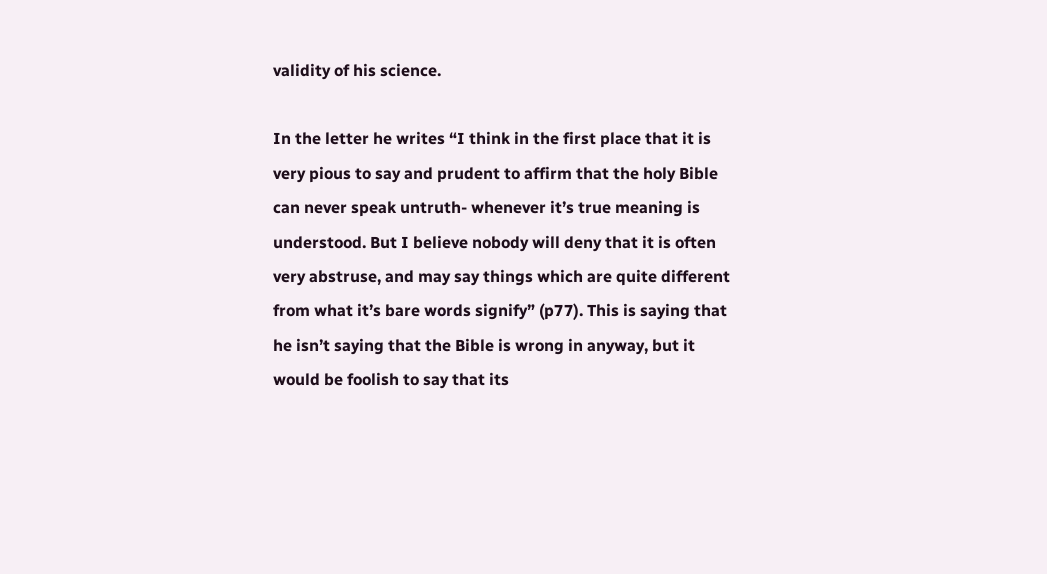validity of his science.

In the letter he writes “I think in the first place that it is very pious to say and prudent to affirm that the holy Bible can never speak untruth- whenever it’s true meaning is understood. But I believe nobody will deny that it is often very abstruse, and may say things which are quite different from what it’s bare words signify” (p77). This is saying that he isn’t saying that the Bible is wrong in anyway, but it would be foolish to say that its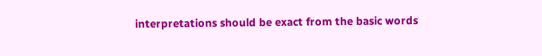interpretations should be exact from the basic words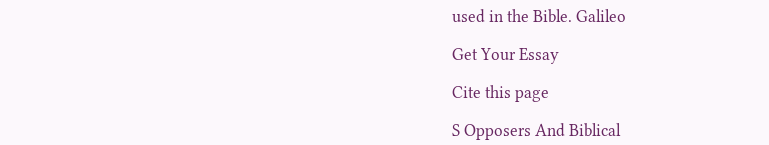used in the Bible. Galileo

Get Your Essay

Cite this page

S Opposers And Biblical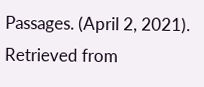Passages. (April 2, 2021). Retrieved from